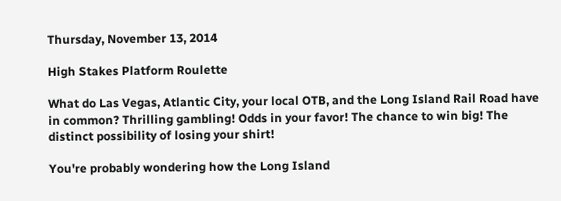Thursday, November 13, 2014

High Stakes Platform Roulette

What do Las Vegas, Atlantic City, your local OTB, and the Long Island Rail Road have in common? Thrilling gambling! Odds in your favor! The chance to win big! The distinct possibility of losing your shirt!

You're probably wondering how the Long Island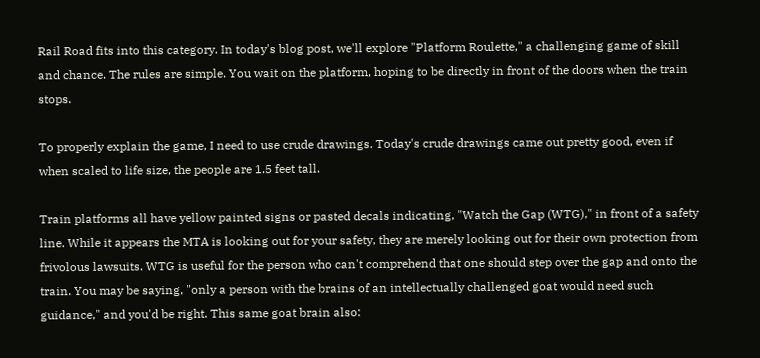Rail Road fits into this category. In today's blog post, we'll explore "Platform Roulette," a challenging game of skill and chance. The rules are simple. You wait on the platform, hoping to be directly in front of the doors when the train stops.

To properly explain the game, I need to use crude drawings. Today's crude drawings came out pretty good, even if when scaled to life size, the people are 1.5 feet tall.

Train platforms all have yellow painted signs or pasted decals indicating, "Watch the Gap (WTG)," in front of a safety line. While it appears the MTA is looking out for your safety, they are merely looking out for their own protection from frivolous lawsuits. WTG is useful for the person who can't comprehend that one should step over the gap and onto the train. You may be saying, "only a person with the brains of an intellectually challenged goat would need such guidance," and you'd be right. This same goat brain also: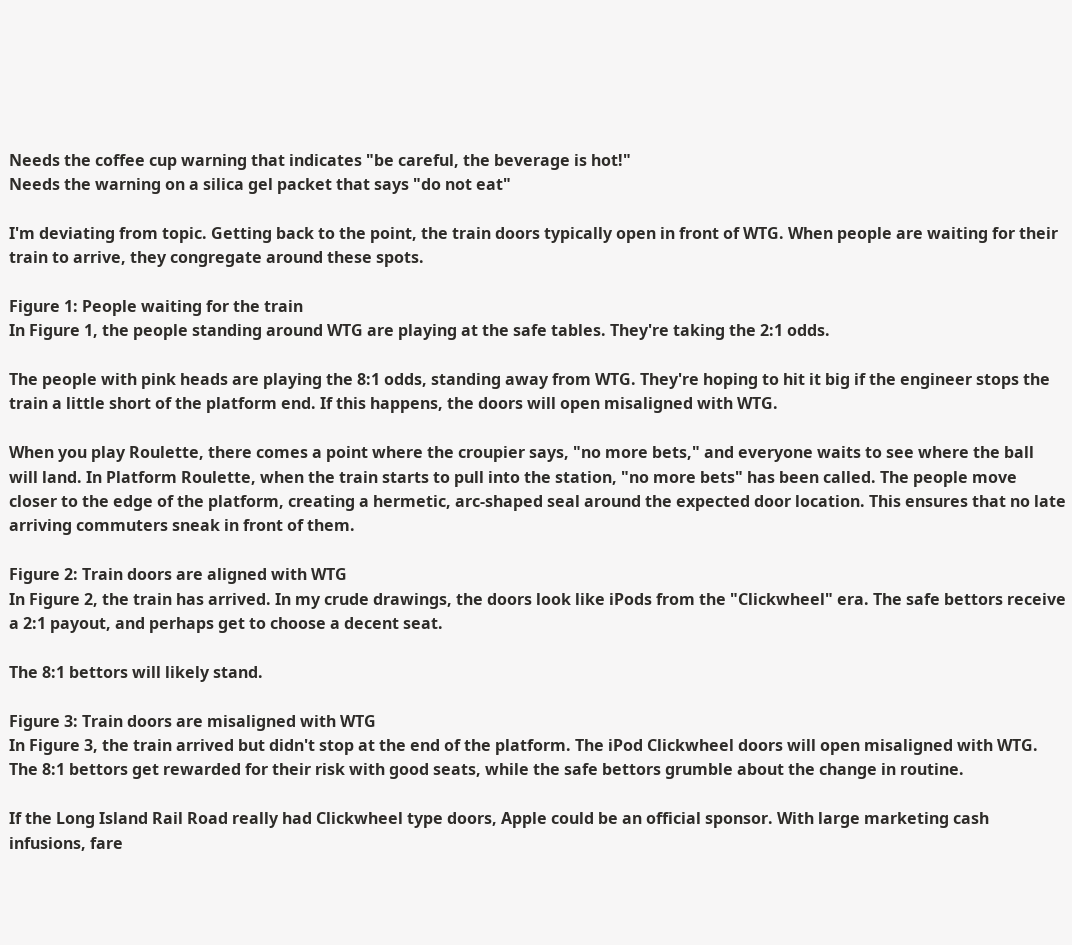Needs the coffee cup warning that indicates "be careful, the beverage is hot!"
Needs the warning on a silica gel packet that says "do not eat"

I'm deviating from topic. Getting back to the point, the train doors typically open in front of WTG. When people are waiting for their train to arrive, they congregate around these spots.

Figure 1: People waiting for the train
In Figure 1, the people standing around WTG are playing at the safe tables. They're taking the 2:1 odds.

The people with pink heads are playing the 8:1 odds, standing away from WTG. They're hoping to hit it big if the engineer stops the train a little short of the platform end. If this happens, the doors will open misaligned with WTG.

When you play Roulette, there comes a point where the croupier says, "no more bets," and everyone waits to see where the ball will land. In Platform Roulette, when the train starts to pull into the station, "no more bets" has been called. The people move closer to the edge of the platform, creating a hermetic, arc-shaped seal around the expected door location. This ensures that no late arriving commuters sneak in front of them.

Figure 2: Train doors are aligned with WTG
In Figure 2, the train has arrived. In my crude drawings, the doors look like iPods from the "Clickwheel" era. The safe bettors receive a 2:1 payout, and perhaps get to choose a decent seat.

The 8:1 bettors will likely stand.

Figure 3: Train doors are misaligned with WTG
In Figure 3, the train arrived but didn't stop at the end of the platform. The iPod Clickwheel doors will open misaligned with WTG. The 8:1 bettors get rewarded for their risk with good seats, while the safe bettors grumble about the change in routine.

If the Long Island Rail Road really had Clickwheel type doors, Apple could be an official sponsor. With large marketing cash infusions, fare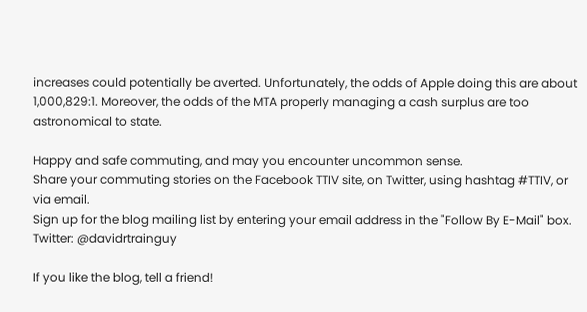increases could potentially be averted. Unfortunately, the odds of Apple doing this are about 1,000,829:1. Moreover, the odds of the MTA properly managing a cash surplus are too astronomical to state.

Happy and safe commuting, and may you encounter uncommon sense.
Share your commuting stories on the Facebook TTIV site, on Twitter, using hashtag #TTIV, or via email.
Sign up for the blog mailing list by entering your email address in the "Follow By E-Mail" box.
Twitter: @davidrtrainguy

If you like the blog, tell a friend!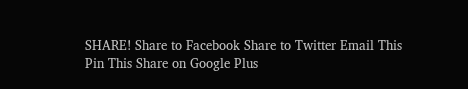SHARE! Share to Facebook Share to Twitter Email This Pin This Share on Google Plus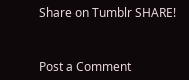Share on Tumblr SHARE!


Post a Comment